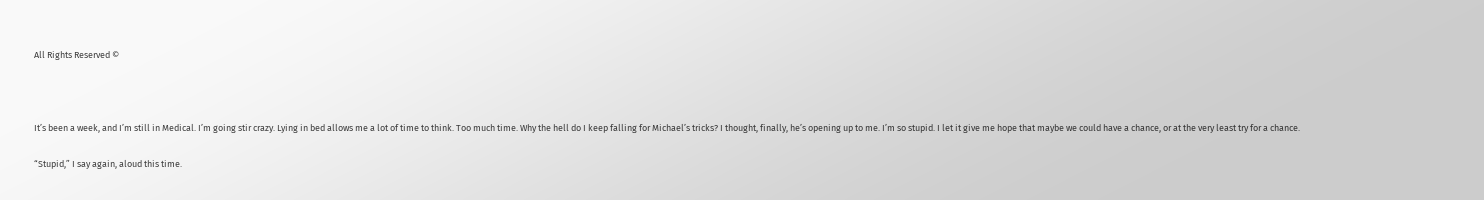All Rights Reserved ©



It’s been a week, and I’m still in Medical. I’m going stir crazy. Lying in bed allows me a lot of time to think. Too much time. Why the hell do I keep falling for Michael’s tricks? I thought, finally, he’s opening up to me. I’m so stupid. I let it give me hope that maybe we could have a chance, or at the very least try for a chance.

“Stupid,” I say again, aloud this time.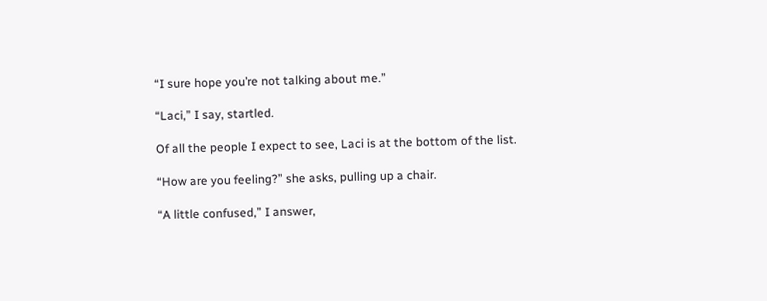“I sure hope you’re not talking about me.”

“Laci,” I say, startled.

Of all the people I expect to see, Laci is at the bottom of the list.

“How are you feeling?” she asks, pulling up a chair.

“A little confused,” I answer,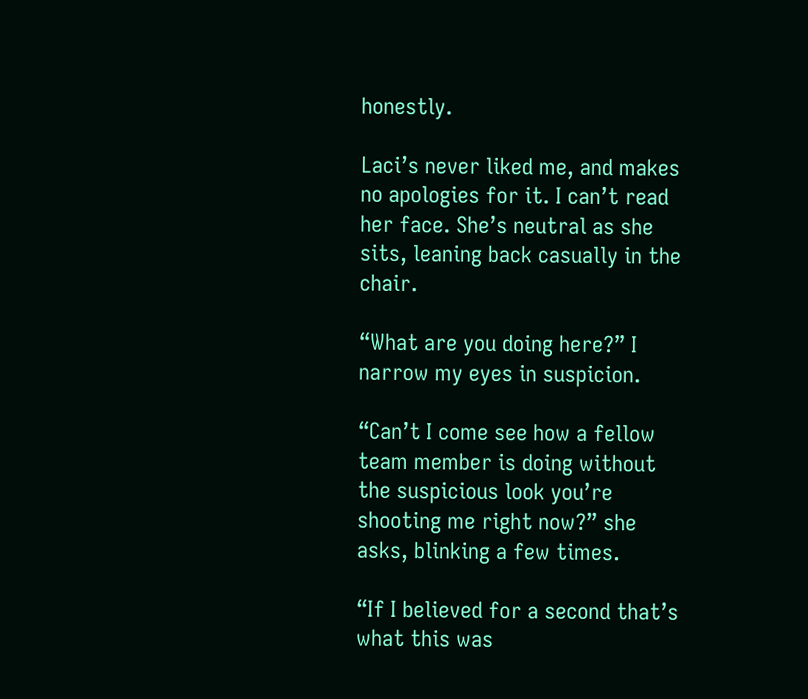honestly.

Laci’s never liked me, and makes no apologies for it. I can’t read her face. She’s neutral as she sits, leaning back casually in the chair.

“What are you doing here?” I narrow my eyes in suspicion.

“Can’t I come see how a fellow team member is doing without the suspicious look you’re shooting me right now?” she asks, blinking a few times.

“If I believed for a second that’s what this was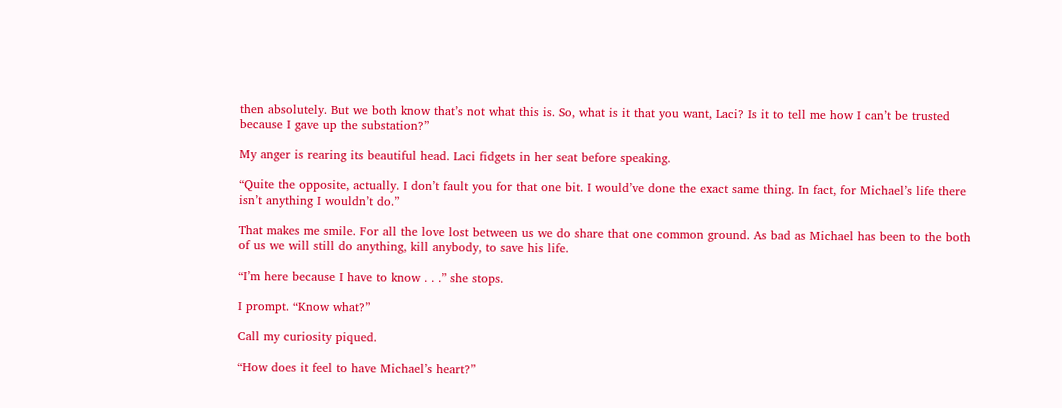then absolutely. But we both know that’s not what this is. So, what is it that you want, Laci? Is it to tell me how I can’t be trusted because I gave up the substation?”

My anger is rearing its beautiful head. Laci fidgets in her seat before speaking.

“Quite the opposite, actually. I don’t fault you for that one bit. I would’ve done the exact same thing. In fact, for Michael’s life there isn’t anything I wouldn’t do.”

That makes me smile. For all the love lost between us we do share that one common ground. As bad as Michael has been to the both of us we will still do anything, kill anybody, to save his life.

“I’m here because I have to know . . .” she stops.

I prompt. “Know what?”

Call my curiosity piqued.

“How does it feel to have Michael’s heart?”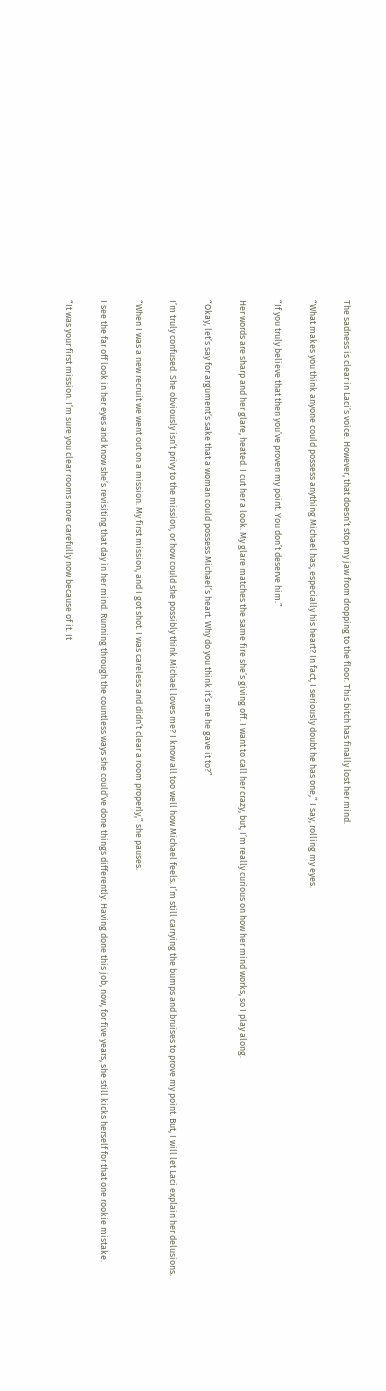The sadness is clear in Laci’s voice. However, that doesn’t stop my jaw from dropping to the floor. This bitch has finally lost her mind.

“What makes you think anyone could possess anything Michael has, especially his heart? In fact, I seriously doubt he has one,” I say, rolling my eyes.

“If you truly believe that then you’ve proven my point. You don’t deserve him.”

Her words are sharp and her glare, heated. I cut her a look. My glare matches the same fire she’s giving off. I want to call her crazy, but, I’m really curious on how her mind works, so I play along.

“Okay, let’s say for argument’s sake that a woman could possess Michael’s heart. Why do you think it’s me he gave it to?”

I’m truly confused. She obviously isn’t privy to the mission, or how could she possibly think Michael loves me? I know all too well how Michael feels. I’m still carrying the bumps and bruises to prove my point. But, I will let Laci explain her delusions.

“When I was a new recruit we went out on a mission. My first mission, and I got shot. I was careless and didn’t clear a room properly,” she pauses.

I see the far off look in her eyes and know she’s revisiting that day in her mind. Running through the countless ways she could’ve done things differently. Having done this job, now, for five years, she still kicks herself for that one rookie mistake.

“It was your first mission. I’m sure you clear rooms more carefully now because of it. It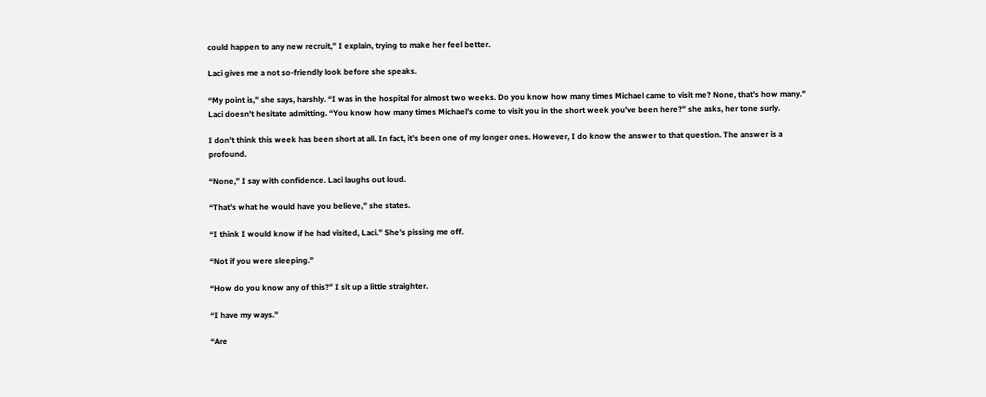could happen to any new recruit,” I explain, trying to make her feel better.

Laci gives me a not so-friendly look before she speaks.

“My point is,” she says, harshly. “I was in the hospital for almost two weeks. Do you know how many times Michael came to visit me? None, that’s how many.” Laci doesn’t hesitate admitting. “You know how many times Michael’s come to visit you in the short week you’ve been here?” she asks, her tone surly.

I don’t think this week has been short at all. In fact, it’s been one of my longer ones. However, I do know the answer to that question. The answer is a profound.

“None,” I say with confidence. Laci laughs out loud.

“That’s what he would have you believe,” she states.

“I think I would know if he had visited, Laci.” She’s pissing me off.

“Not if you were sleeping.”

“How do you know any of this?” I sit up a little straighter.

“I have my ways.”

“Are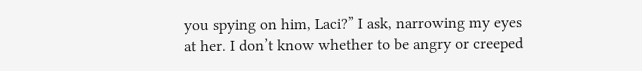you spying on him, Laci?” I ask, narrowing my eyes at her. I don’t know whether to be angry or creeped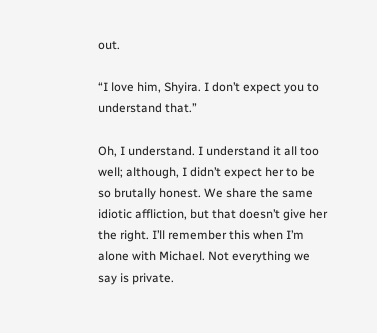out.

“I love him, Shyira. I don’t expect you to understand that.”

Oh, I understand. I understand it all too well; although, I didn’t expect her to be so brutally honest. We share the same idiotic affliction, but that doesn’t give her the right. I’ll remember this when I’m alone with Michael. Not everything we say is private.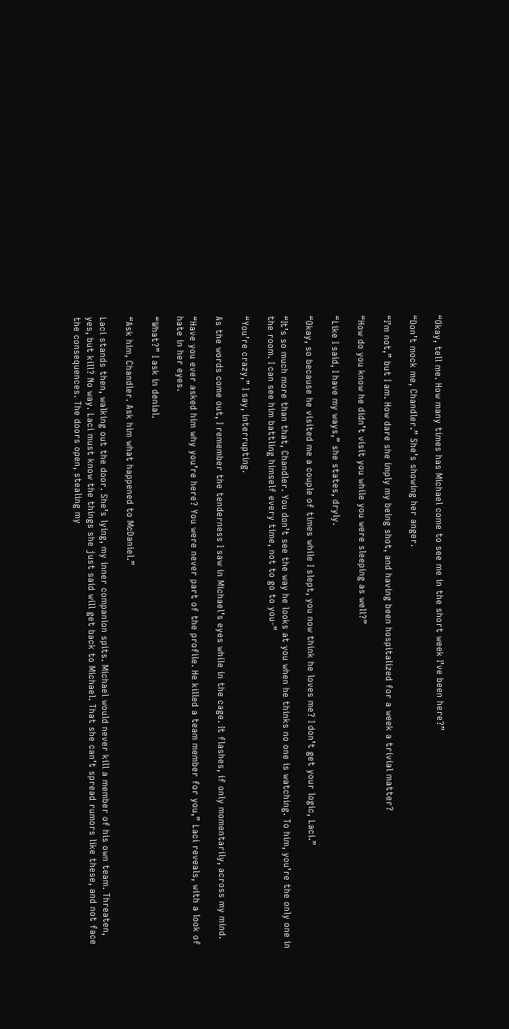“Okay, tell me. How many times has Michael come to see me in the short week I’ve been here?”

“Don’t mock me, Chandler.” She’s showing her anger.

“I’m not,” but I am. How dare she imply my being shot, and having been hospitalized for a week a trivial matter?

“How do you know he didn’t visit you while you were sleeping as well?”

“Like I said, I have my ways,” she states, dryly.

“Okay, so because he visited me a couple of times while I slept, you now think he loves me? I don’t get your logic, Laci.”

“It’s so much more than that, Chandler. You don’t see the way he looks at you when he thinks no one is watching. To him, you’re the only one in the room. I can see him battling himself every time, not to go to you-”

“You’re crazy,” I say, interrupting.

As the words come out, I remember the tenderness I saw in Michael’s eyes while in the cage. It flashes, if only momentarily, across my mind.

“Have you ever asked him why you’re here? You were never part of the profile. He killed a team member for you,” Laci reveals, with a look of hate in her eyes.

“What?” I ask in denial.

“Ask him, Chandler. Ask him what happened to McDaniel.”

Laci stands then, walking out the door. She’s lying, my inner companion spits. Michael would never kill a member of his own team. Threaten, yes, but kill? No way. Laci must know the things she just said will get back to Michael. That she can’t spread rumors like these, and not face the consequences. The doors open, stealing my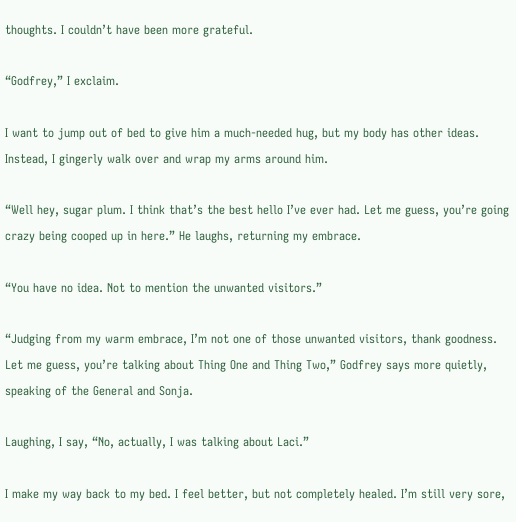thoughts. I couldn’t have been more grateful.

“Godfrey,” I exclaim.

I want to jump out of bed to give him a much-needed hug, but my body has other ideas. Instead, I gingerly walk over and wrap my arms around him.

“Well hey, sugar plum. I think that’s the best hello I’ve ever had. Let me guess, you’re going crazy being cooped up in here.” He laughs, returning my embrace.

“You have no idea. Not to mention the unwanted visitors.”

“Judging from my warm embrace, I’m not one of those unwanted visitors, thank goodness. Let me guess, you’re talking about Thing One and Thing Two,” Godfrey says more quietly, speaking of the General and Sonja.

Laughing, I say, “No, actually, I was talking about Laci.”

I make my way back to my bed. I feel better, but not completely healed. I’m still very sore,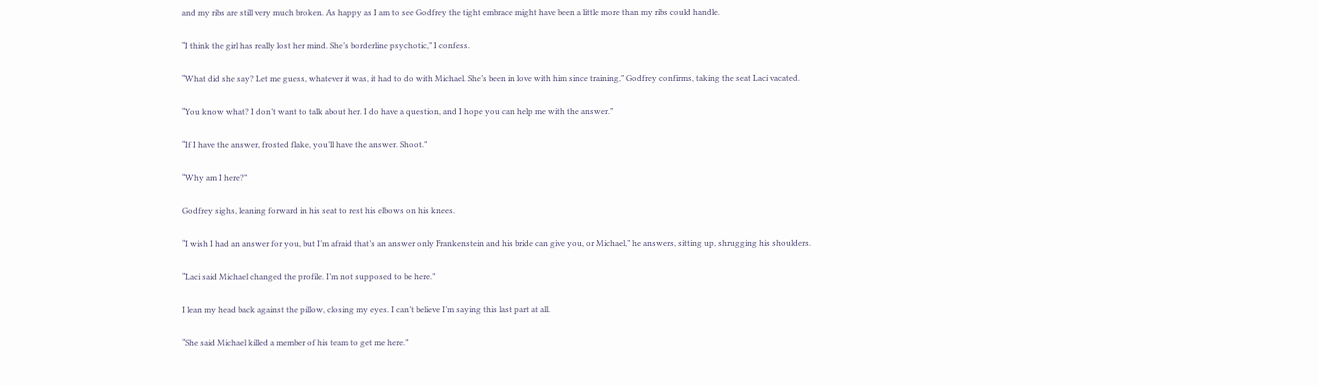and my ribs are still very much broken. As happy as I am to see Godfrey the tight embrace might have been a little more than my ribs could handle.

“I think the girl has really lost her mind. She’s borderline psychotic,” I confess.

“What did she say? Let me guess, whatever it was, it had to do with Michael. She’s been in love with him since training,” Godfrey confirms, taking the seat Laci vacated.

“You know what? I don’t want to talk about her. I do have a question, and I hope you can help me with the answer.”

“If I have the answer, frosted flake, you’ll have the answer. Shoot.”

“Why am I here?”

Godfrey sighs, leaning forward in his seat to rest his elbows on his knees.

“I wish I had an answer for you, but I’m afraid that’s an answer only Frankenstein and his bride can give you, or Michael,” he answers, sitting up, shrugging his shoulders.

“Laci said Michael changed the profile. I’m not supposed to be here.”

I lean my head back against the pillow, closing my eyes. I can’t believe I’m saying this last part at all.

“She said Michael killed a member of his team to get me here.”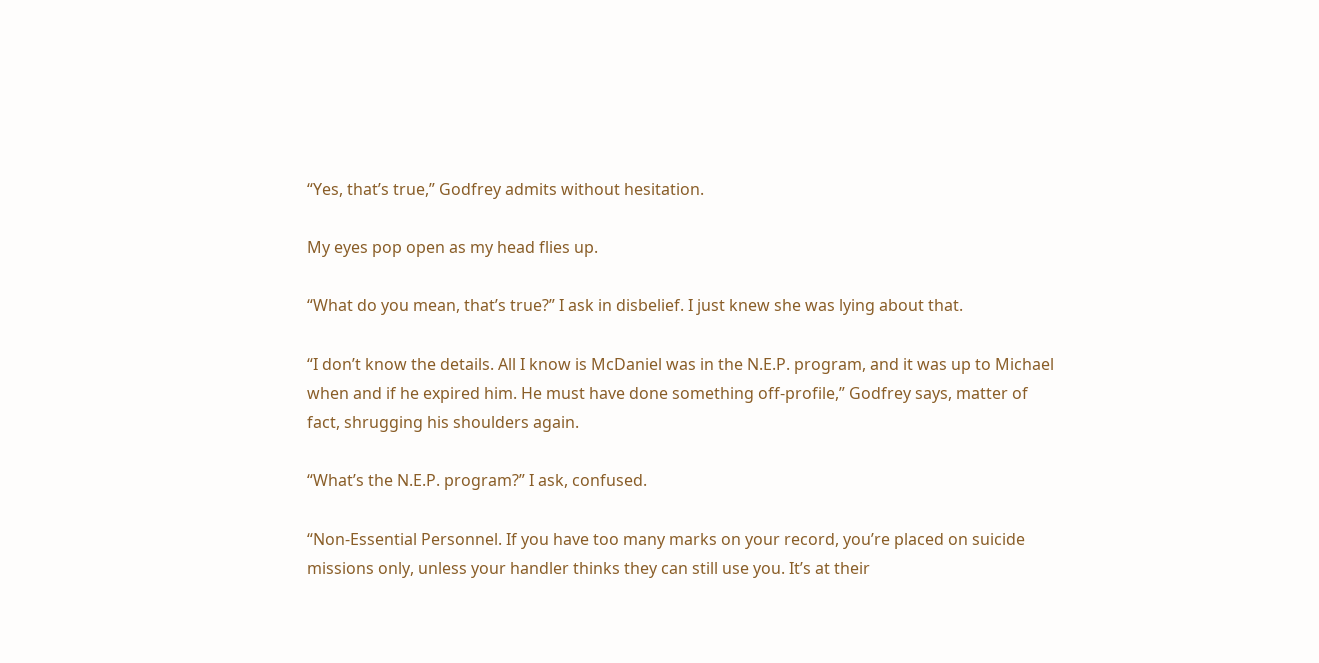“Yes, that’s true,” Godfrey admits without hesitation.

My eyes pop open as my head flies up.

“What do you mean, that’s true?” I ask in disbelief. I just knew she was lying about that.

“I don’t know the details. All I know is McDaniel was in the N.E.P. program, and it was up to Michael when and if he expired him. He must have done something off-profile,” Godfrey says, matter of fact, shrugging his shoulders again.

“What’s the N.E.P. program?” I ask, confused.

“Non-Essential Personnel. If you have too many marks on your record, you’re placed on suicide missions only, unless your handler thinks they can still use you. It’s at their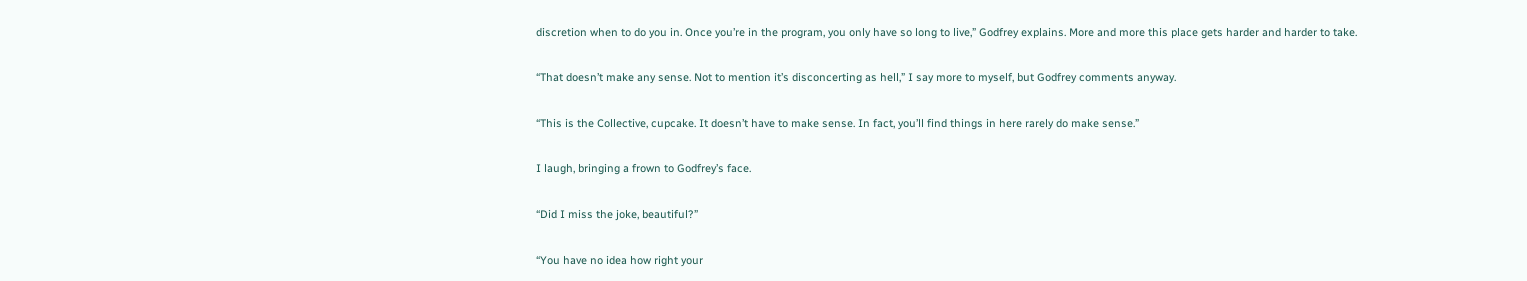discretion when to do you in. Once you’re in the program, you only have so long to live,” Godfrey explains. More and more this place gets harder and harder to take.

“That doesn’t make any sense. Not to mention it’s disconcerting as hell,” I say more to myself, but Godfrey comments anyway.

“This is the Collective, cupcake. It doesn’t have to make sense. In fact, you’ll find things in here rarely do make sense.”

I laugh, bringing a frown to Godfrey’s face.

“Did I miss the joke, beautiful?”

“You have no idea how right your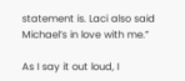statement is. Laci also said Michael’s in love with me.”

As I say it out loud, I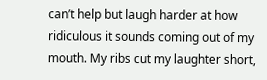can’t help but laugh harder at how ridiculous it sounds coming out of my mouth. My ribs cut my laughter short,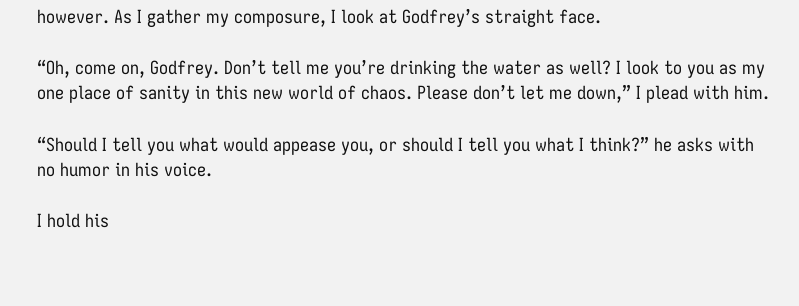however. As I gather my composure, I look at Godfrey’s straight face.

“Oh, come on, Godfrey. Don’t tell me you’re drinking the water as well? I look to you as my one place of sanity in this new world of chaos. Please don’t let me down,” I plead with him.

“Should I tell you what would appease you, or should I tell you what I think?” he asks with no humor in his voice.

I hold his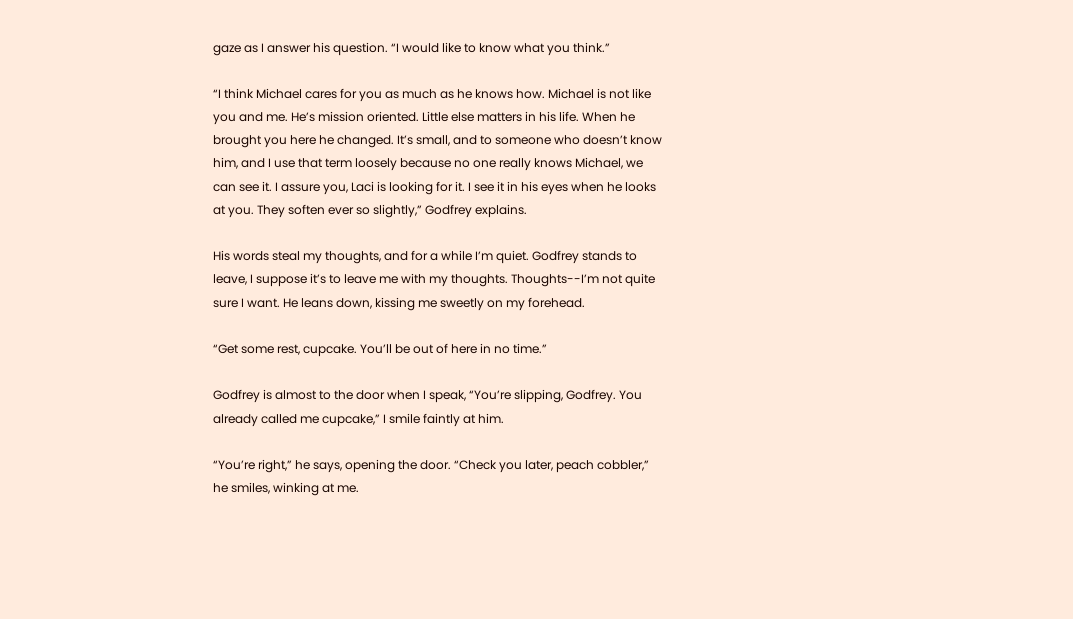gaze as I answer his question. “I would like to know what you think.”

“I think Michael cares for you as much as he knows how. Michael is not like you and me. He’s mission oriented. Little else matters in his life. When he brought you here he changed. It’s small, and to someone who doesn’t know him, and I use that term loosely because no one really knows Michael, we can see it. I assure you, Laci is looking for it. I see it in his eyes when he looks at you. They soften ever so slightly,” Godfrey explains.

His words steal my thoughts, and for a while I’m quiet. Godfrey stands to leave, I suppose it’s to leave me with my thoughts. Thoughts--I’m not quite sure I want. He leans down, kissing me sweetly on my forehead.

“Get some rest, cupcake. You’ll be out of here in no time.”

Godfrey is almost to the door when I speak, “You’re slipping, Godfrey. You already called me cupcake,” I smile faintly at him.

“You’re right,” he says, opening the door. “Check you later, peach cobbler,” he smiles, winking at me.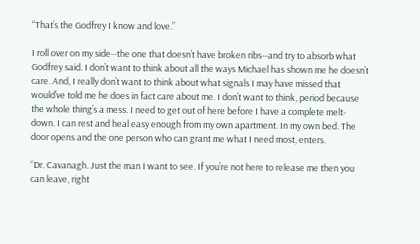“That’s the Godfrey I know and love.”

I roll over on my side--the one that doesn’t have broken ribs--and try to absorb what Godfrey said. I don’t want to think about all the ways Michael has shown me he doesn’t care. And, I really don’t want to think about what signals I may have missed that would’ve told me he does in fact care about me. I don’t want to think, period because the whole thing’s a mess. I need to get out of here before I have a complete melt-down. I can rest and heal easy enough from my own apartment. In my own bed. The door opens and the one person who can grant me what I need most, enters.

“Dr. Cavanagh. Just the man I want to see. If you’re not here to release me then you can leave, right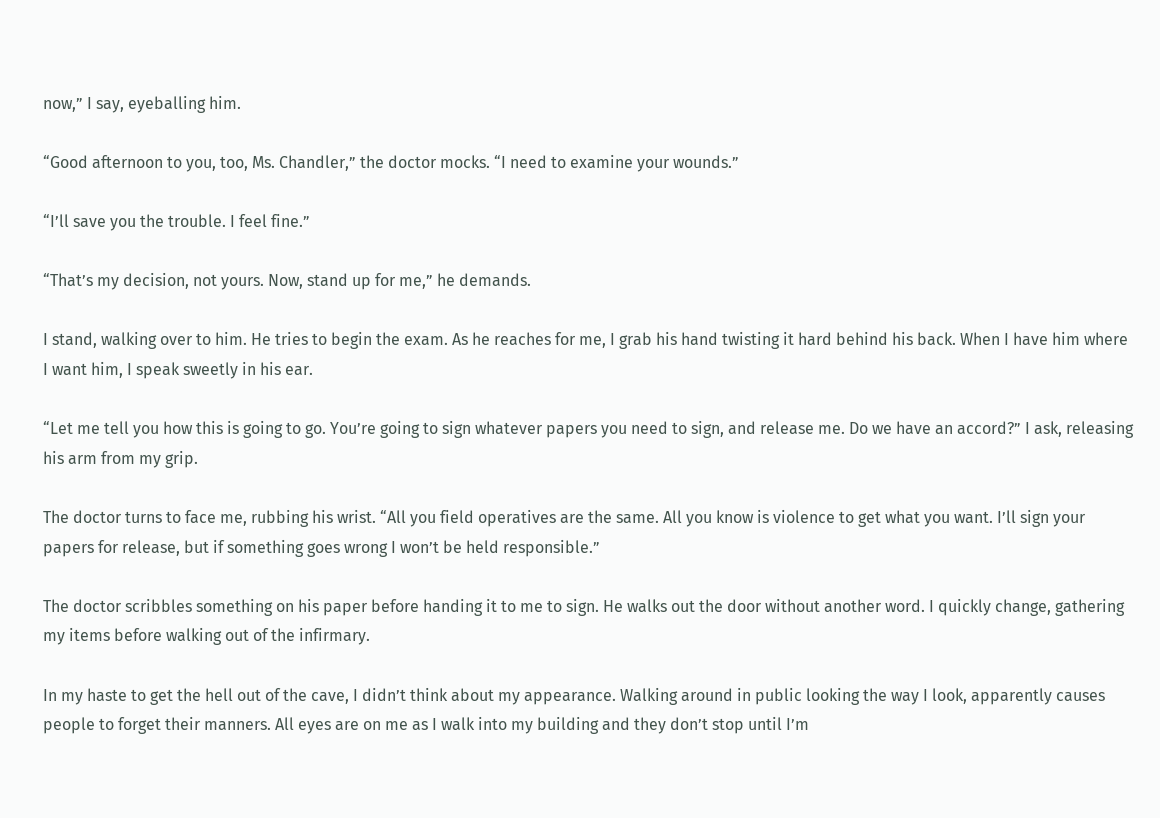now,” I say, eyeballing him.

“Good afternoon to you, too, Ms. Chandler,” the doctor mocks. “I need to examine your wounds.”

“I’ll save you the trouble. I feel fine.”

“That’s my decision, not yours. Now, stand up for me,” he demands.

I stand, walking over to him. He tries to begin the exam. As he reaches for me, I grab his hand twisting it hard behind his back. When I have him where I want him, I speak sweetly in his ear.

“Let me tell you how this is going to go. You’re going to sign whatever papers you need to sign, and release me. Do we have an accord?” I ask, releasing his arm from my grip.

The doctor turns to face me, rubbing his wrist. “All you field operatives are the same. All you know is violence to get what you want. I’ll sign your papers for release, but if something goes wrong I won’t be held responsible.”

The doctor scribbles something on his paper before handing it to me to sign. He walks out the door without another word. I quickly change, gathering my items before walking out of the infirmary.

In my haste to get the hell out of the cave, I didn’t think about my appearance. Walking around in public looking the way I look, apparently causes people to forget their manners. All eyes are on me as I walk into my building and they don’t stop until I’m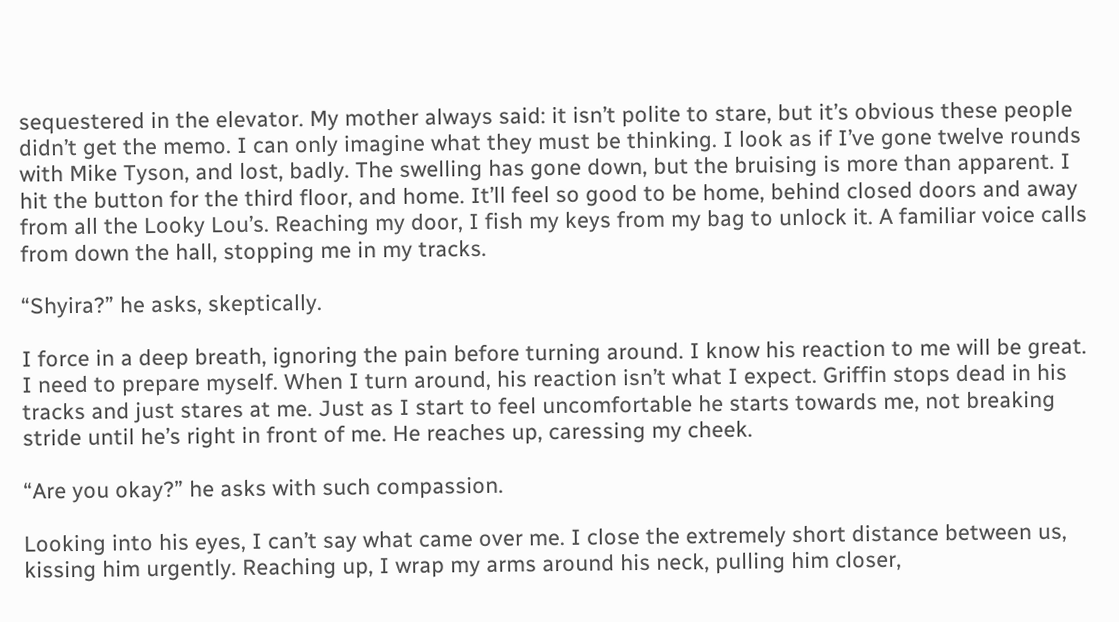sequestered in the elevator. My mother always said: it isn’t polite to stare, but it’s obvious these people didn’t get the memo. I can only imagine what they must be thinking. I look as if I’ve gone twelve rounds with Mike Tyson, and lost, badly. The swelling has gone down, but the bruising is more than apparent. I hit the button for the third floor, and home. It’ll feel so good to be home, behind closed doors and away from all the Looky Lou’s. Reaching my door, I fish my keys from my bag to unlock it. A familiar voice calls from down the hall, stopping me in my tracks.

“Shyira?” he asks, skeptically.

I force in a deep breath, ignoring the pain before turning around. I know his reaction to me will be great. I need to prepare myself. When I turn around, his reaction isn’t what I expect. Griffin stops dead in his tracks and just stares at me. Just as I start to feel uncomfortable he starts towards me, not breaking stride until he’s right in front of me. He reaches up, caressing my cheek.

“Are you okay?” he asks with such compassion.

Looking into his eyes, I can’t say what came over me. I close the extremely short distance between us, kissing him urgently. Reaching up, I wrap my arms around his neck, pulling him closer,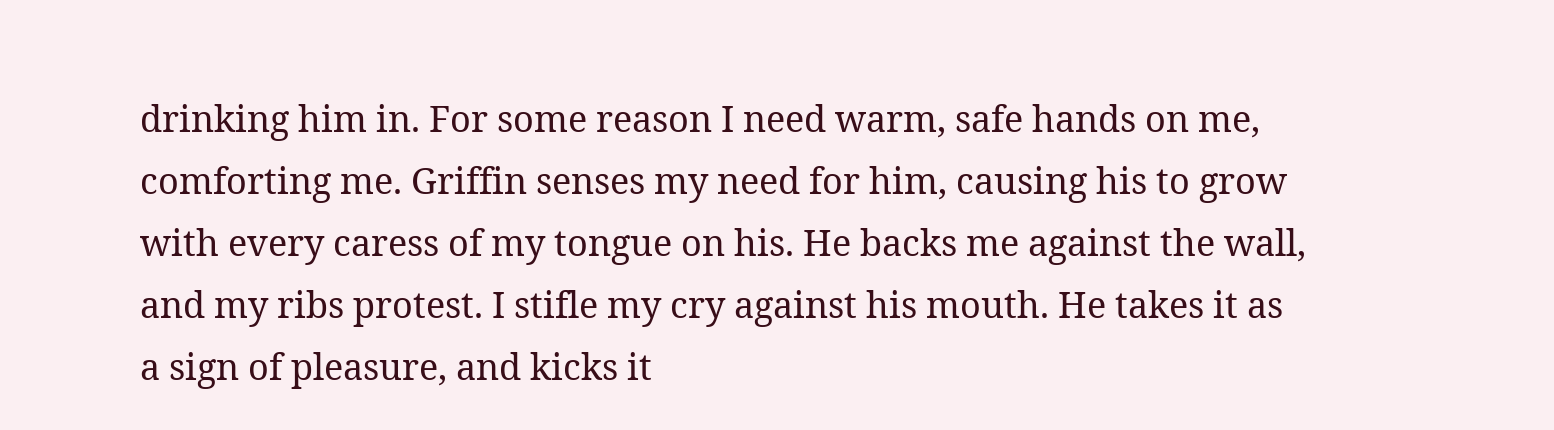drinking him in. For some reason I need warm, safe hands on me, comforting me. Griffin senses my need for him, causing his to grow with every caress of my tongue on his. He backs me against the wall, and my ribs protest. I stifle my cry against his mouth. He takes it as a sign of pleasure, and kicks it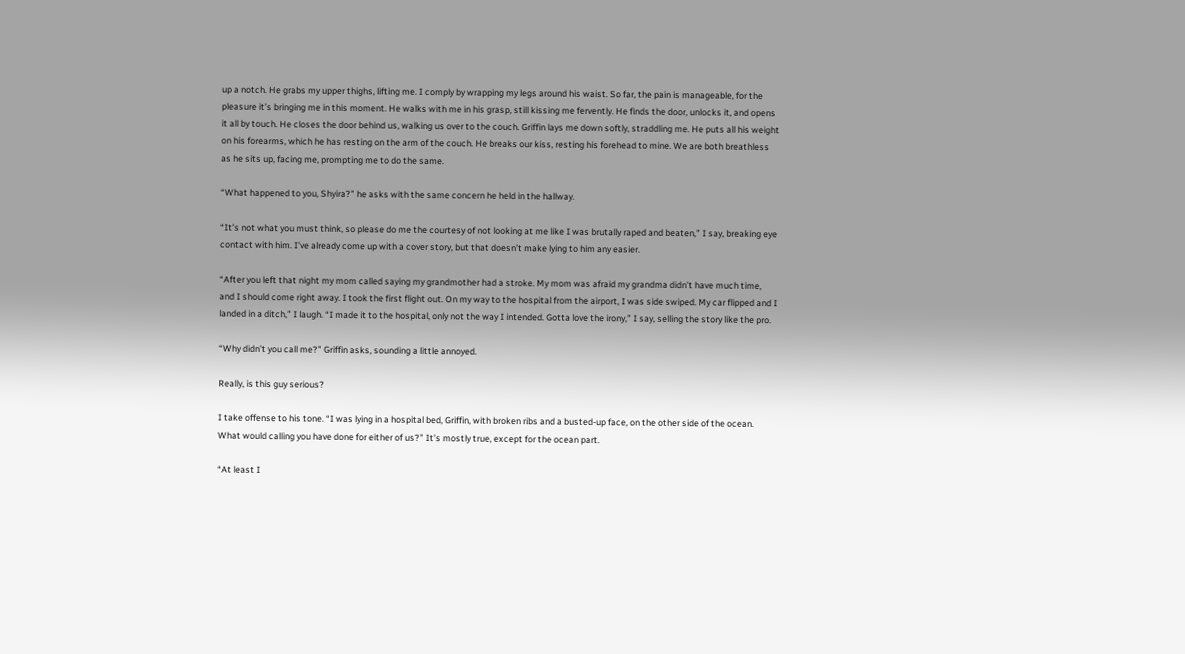up a notch. He grabs my upper thighs, lifting me. I comply by wrapping my legs around his waist. So far, the pain is manageable, for the pleasure it’s bringing me in this moment. He walks with me in his grasp, still kissing me fervently. He finds the door, unlocks it, and opens it all by touch. He closes the door behind us, walking us over to the couch. Griffin lays me down softly, straddling me. He puts all his weight on his forearms, which he has resting on the arm of the couch. He breaks our kiss, resting his forehead to mine. We are both breathless as he sits up, facing me, prompting me to do the same.

“What happened to you, Shyira?” he asks with the same concern he held in the hallway.

“It’s not what you must think, so please do me the courtesy of not looking at me like I was brutally raped and beaten,” I say, breaking eye contact with him. I’ve already come up with a cover story, but that doesn’t make lying to him any easier.

“After you left that night my mom called saying my grandmother had a stroke. My mom was afraid my grandma didn’t have much time, and I should come right away. I took the first flight out. On my way to the hospital from the airport, I was side swiped. My car flipped and I landed in a ditch,” I laugh. “I made it to the hospital, only not the way I intended. Gotta love the irony,” I say, selling the story like the pro.

“Why didn’t you call me?” Griffin asks, sounding a little annoyed.

Really, is this guy serious?

I take offense to his tone. “I was lying in a hospital bed, Griffin, with broken ribs and a busted-up face, on the other side of the ocean. What would calling you have done for either of us?” It’s mostly true, except for the ocean part.

“At least I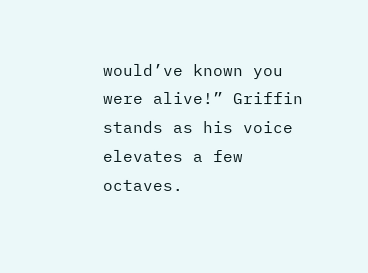would’ve known you were alive!” Griffin stands as his voice elevates a few octaves.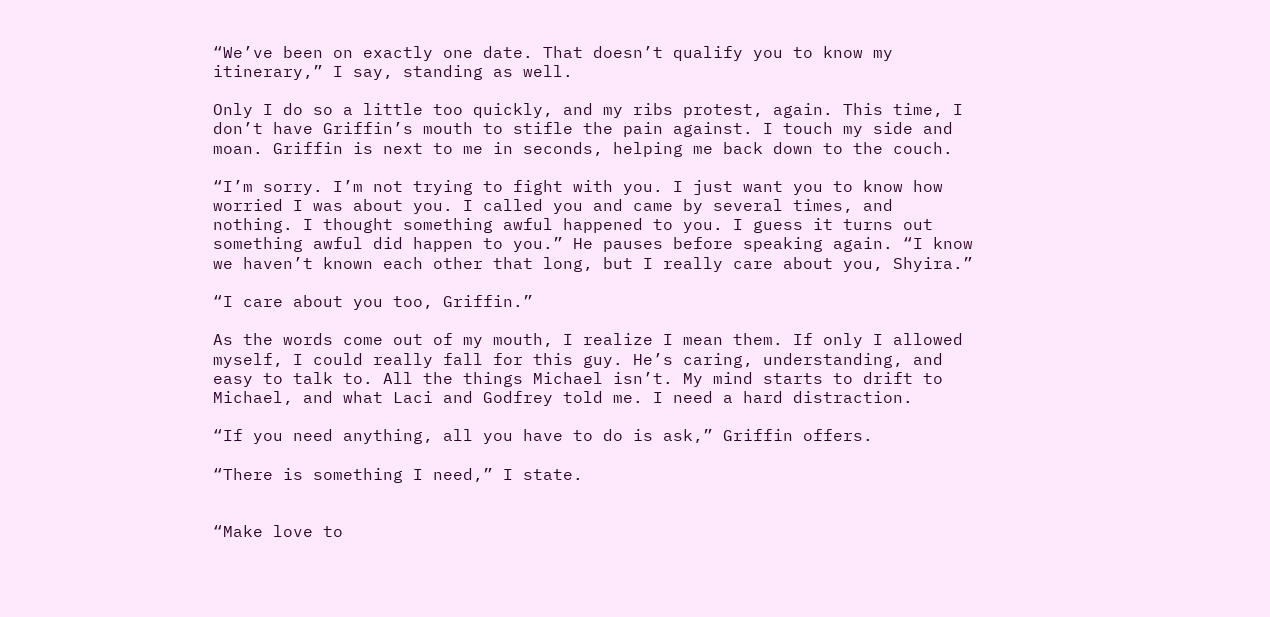“We’ve been on exactly one date. That doesn’t qualify you to know my itinerary,” I say, standing as well.

Only I do so a little too quickly, and my ribs protest, again. This time, I don’t have Griffin’s mouth to stifle the pain against. I touch my side and moan. Griffin is next to me in seconds, helping me back down to the couch.

“I’m sorry. I’m not trying to fight with you. I just want you to know how worried I was about you. I called you and came by several times, and nothing. I thought something awful happened to you. I guess it turns out something awful did happen to you.” He pauses before speaking again. “I know we haven’t known each other that long, but I really care about you, Shyira.”

“I care about you too, Griffin.”

As the words come out of my mouth, I realize I mean them. If only I allowed myself, I could really fall for this guy. He’s caring, understanding, and easy to talk to. All the things Michael isn’t. My mind starts to drift to Michael, and what Laci and Godfrey told me. I need a hard distraction.

“If you need anything, all you have to do is ask,” Griffin offers.

“There is something I need,” I state.


“Make love to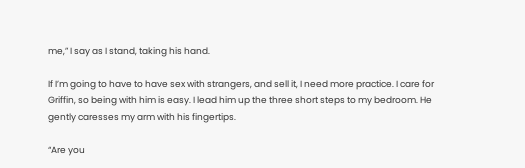me,” I say as I stand, taking his hand.

If I’m going to have to have sex with strangers, and sell it, I need more practice. I care for Griffin, so being with him is easy. I lead him up the three short steps to my bedroom. He gently caresses my arm with his fingertips.

“Are you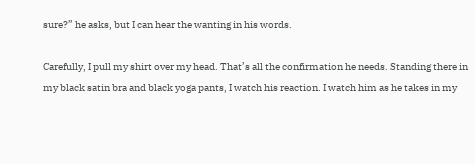sure?” he asks, but I can hear the wanting in his words.

Carefully, I pull my shirt over my head. That’s all the confirmation he needs. Standing there in my black satin bra and black yoga pants, I watch his reaction. I watch him as he takes in my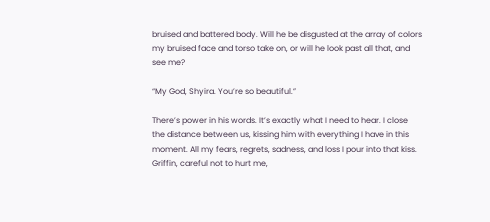bruised and battered body. Will he be disgusted at the array of colors my bruised face and torso take on, or will he look past all that, and see me?

“My God, Shyira. You’re so beautiful.”

There’s power in his words. It’s exactly what I need to hear. I close the distance between us, kissing him with everything I have in this moment. All my fears, regrets, sadness, and loss I pour into that kiss. Griffin, careful not to hurt me,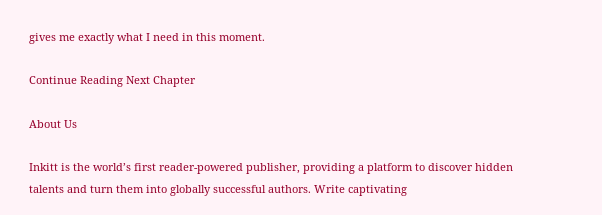gives me exactly what I need in this moment.

Continue Reading Next Chapter

About Us

Inkitt is the world’s first reader-powered publisher, providing a platform to discover hidden talents and turn them into globally successful authors. Write captivating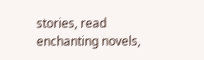stories, read enchanting novels,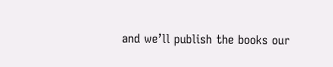and we’ll publish the books our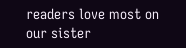readers love most on our sister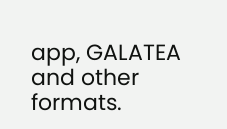app, GALATEA and other formats.